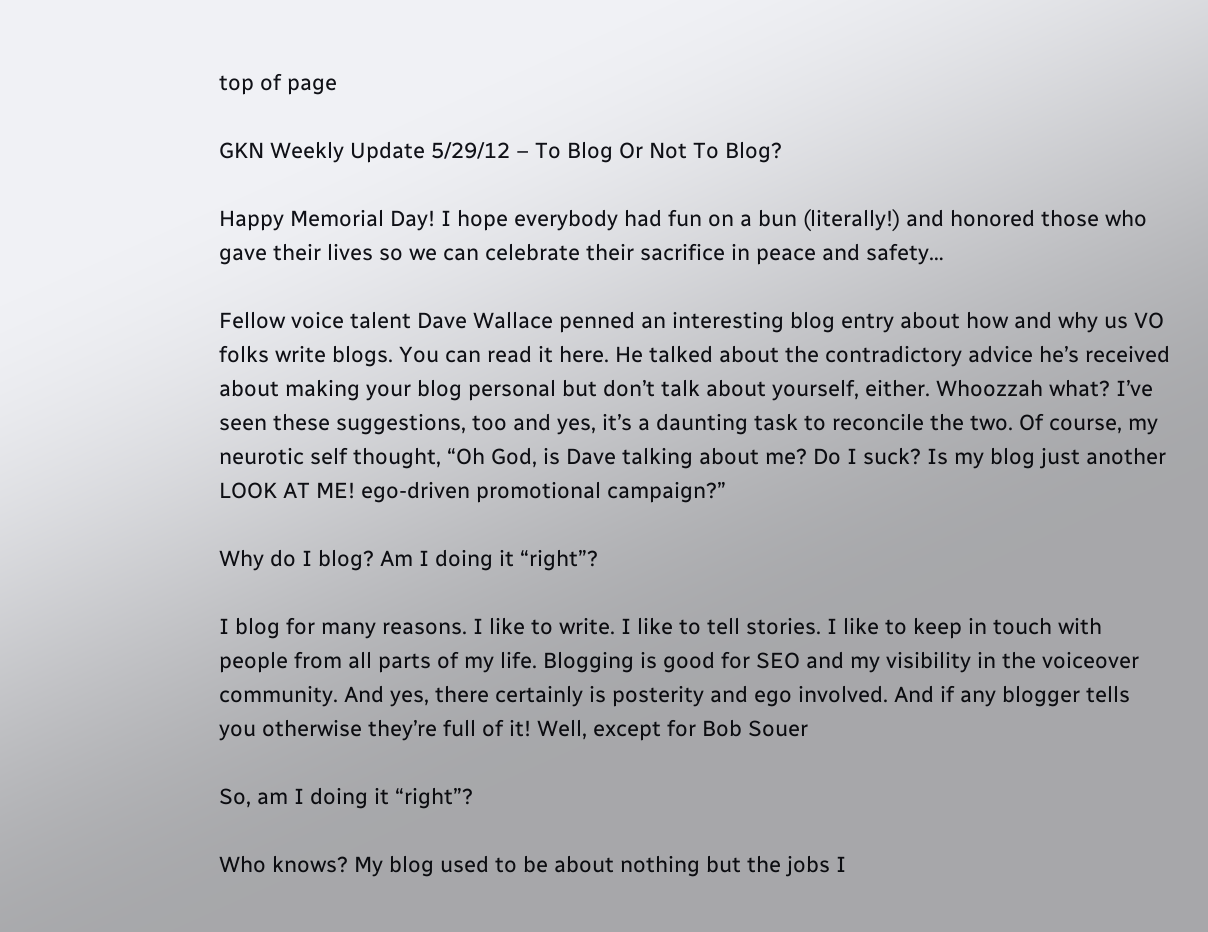top of page

GKN Weekly Update 5/29/12 – To Blog Or Not To Blog?

Happy Memorial Day! I hope everybody had fun on a bun (literally!) and honored those who gave their lives so we can celebrate their sacrifice in peace and safety…

Fellow voice talent Dave Wallace penned an interesting blog entry about how and why us VO folks write blogs. You can read it here. He talked about the contradictory advice he’s received about making your blog personal but don’t talk about yourself, either. Whoozzah what? I’ve seen these suggestions, too and yes, it’s a daunting task to reconcile the two. Of course, my neurotic self thought, “Oh God, is Dave talking about me? Do I suck? Is my blog just another LOOK AT ME! ego-driven promotional campaign?”

Why do I blog? Am I doing it “right”?

I blog for many reasons. I like to write. I like to tell stories. I like to keep in touch with people from all parts of my life. Blogging is good for SEO and my visibility in the voiceover community. And yes, there certainly is posterity and ego involved. And if any blogger tells you otherwise they’re full of it! Well, except for Bob Souer

So, am I doing it “right”?

Who knows? My blog used to be about nothing but the jobs I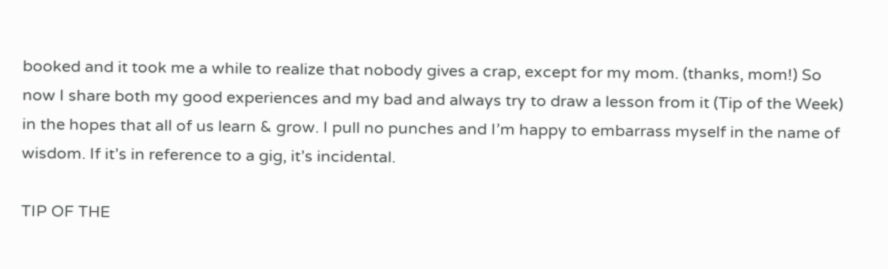booked and it took me a while to realize that nobody gives a crap, except for my mom. (thanks, mom!) So now I share both my good experiences and my bad and always try to draw a lesson from it (Tip of the Week) in the hopes that all of us learn & grow. I pull no punches and I’m happy to embarrass myself in the name of wisdom. If it’s in reference to a gig, it’s incidental.

TIP OF THE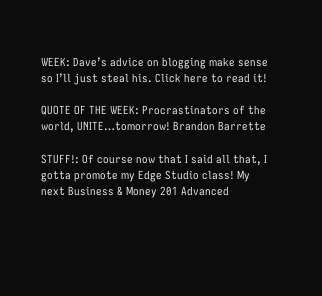WEEK: Dave’s advice on blogging make sense so I’ll just steal his. Click here to read it!

QUOTE OF THE WEEK: Procrastinators of the world, UNITE…tomorrow! Brandon Barrette

STUFF!: Of course now that I said all that, I gotta promote my Edge Studio class! My next Business & Money 201 Advanced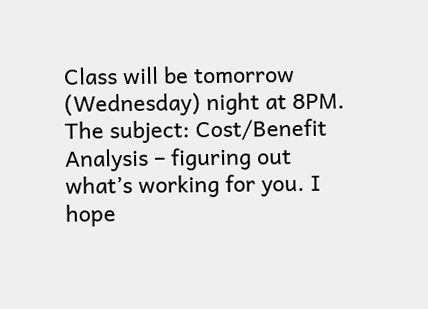Class will be tomorrow (Wednesday) night at 8PM. The subject: Cost/Benefit Analysis – figuring out what’s working for you. I hope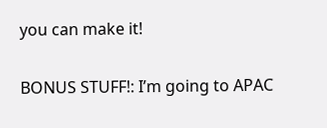you can make it!

BONUS STUFF!: I’m going to APAC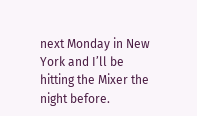next Monday in New York and I’ll be hitting the Mixer the night before.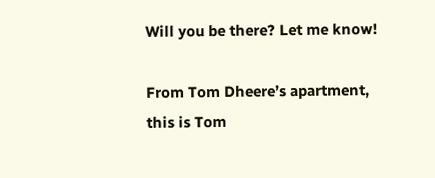Will you be there? Let me know!

From Tom Dheere’s apartment, this is Tom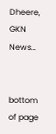Dheere, GKN News…


bottom of page